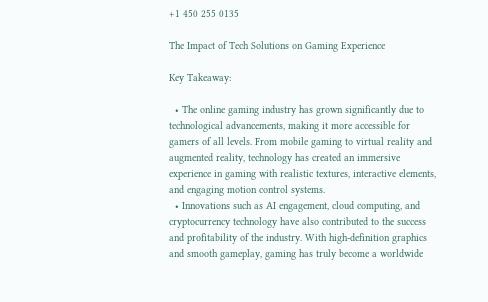+1 450 255 0135

The Impact of Tech Solutions on Gaming Experience

Key Takeaway:

  • The online gaming industry has grown significantly due to technological advancements, making it more accessible for gamers of all levels. From mobile gaming to virtual reality and augmented reality, technology has created an immersive experience in gaming with realistic textures, interactive elements, and engaging motion control systems.
  • Innovations such as AI engagement, cloud computing, and cryptocurrency technology have also contributed to the success and profitability of the industry. With high-definition graphics and smooth gameplay, gaming has truly become a worldwide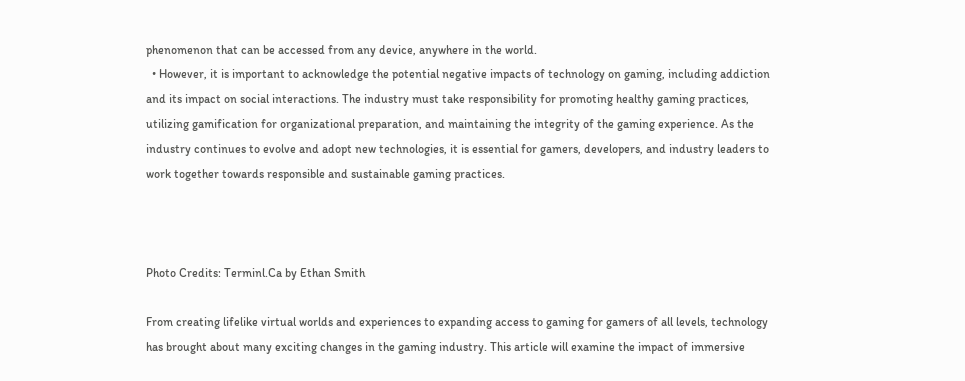phenomenon that can be accessed from any device, anywhere in the world.
  • However, it is important to acknowledge the potential negative impacts of technology on gaming, including addiction and its impact on social interactions. The industry must take responsibility for promoting healthy gaming practices, utilizing gamification for organizational preparation, and maintaining the integrity of the gaming experience. As the industry continues to evolve and adopt new technologies, it is essential for gamers, developers, and industry leaders to work together towards responsible and sustainable gaming practices.



Photo Credits: Terminl.Ca by Ethan Smith

From creating lifelike virtual worlds and experiences to expanding access to gaming for gamers of all levels, technology has brought about many exciting changes in the gaming industry. This article will examine the impact of immersive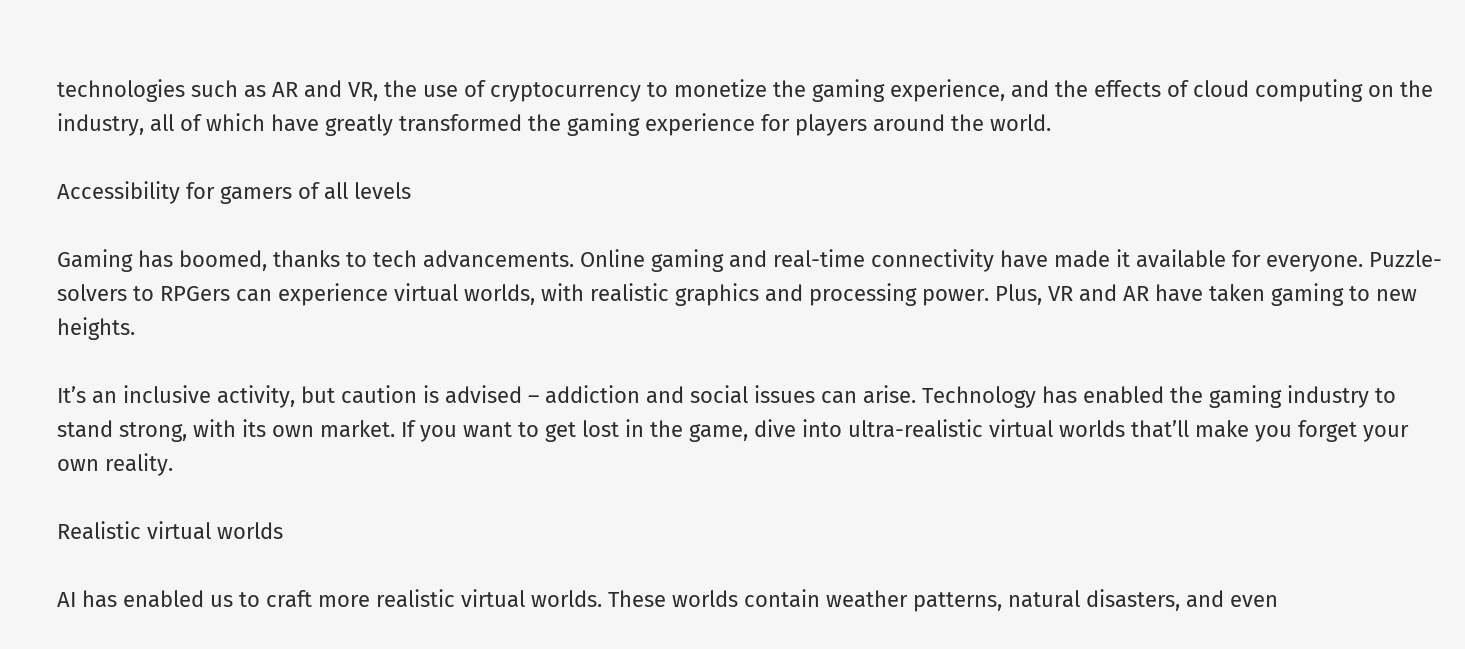technologies such as AR and VR, the use of cryptocurrency to monetize the gaming experience, and the effects of cloud computing on the industry, all of which have greatly transformed the gaming experience for players around the world.

Accessibility for gamers of all levels

Gaming has boomed, thanks to tech advancements. Online gaming and real-time connectivity have made it available for everyone. Puzzle-solvers to RPGers can experience virtual worlds, with realistic graphics and processing power. Plus, VR and AR have taken gaming to new heights.

It’s an inclusive activity, but caution is advised – addiction and social issues can arise. Technology has enabled the gaming industry to stand strong, with its own market. If you want to get lost in the game, dive into ultra-realistic virtual worlds that’ll make you forget your own reality.

Realistic virtual worlds

AI has enabled us to craft more realistic virtual worlds. These worlds contain weather patterns, natural disasters, and even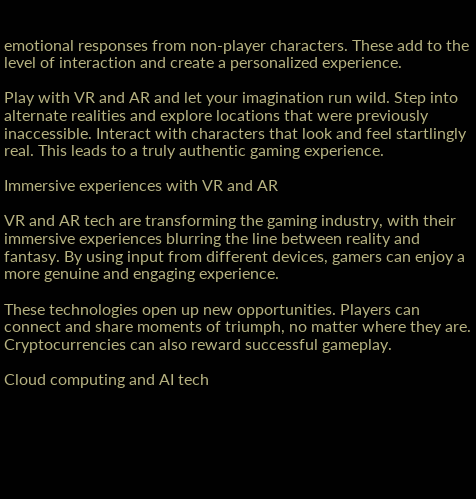emotional responses from non-player characters. These add to the level of interaction and create a personalized experience.

Play with VR and AR and let your imagination run wild. Step into alternate realities and explore locations that were previously inaccessible. Interact with characters that look and feel startlingly real. This leads to a truly authentic gaming experience.

Immersive experiences with VR and AR

VR and AR tech are transforming the gaming industry, with their immersive experiences blurring the line between reality and fantasy. By using input from different devices, gamers can enjoy a more genuine and engaging experience.

These technologies open up new opportunities. Players can connect and share moments of triumph, no matter where they are. Cryptocurrencies can also reward successful gameplay.

Cloud computing and AI tech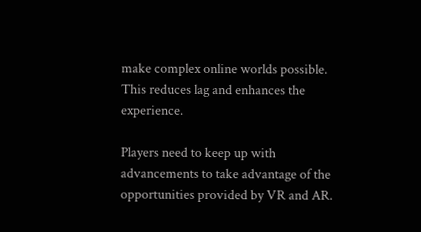make complex online worlds possible. This reduces lag and enhances the experience.

Players need to keep up with advancements to take advantage of the opportunities provided by VR and AR.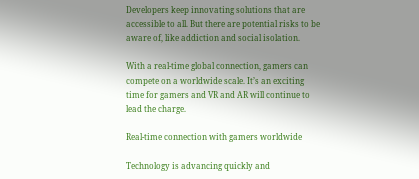Developers keep innovating solutions that are accessible to all. But there are potential risks to be aware of, like addiction and social isolation.

With a real-time global connection, gamers can compete on a worldwide scale. It’s an exciting time for gamers and VR and AR will continue to lead the charge.

Real-time connection with gamers worldwide

Technology is advancing quickly and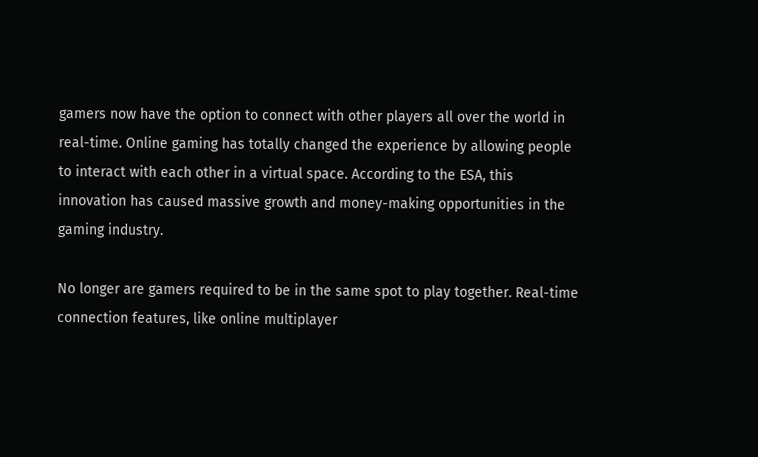gamers now have the option to connect with other players all over the world in real-time. Online gaming has totally changed the experience by allowing people to interact with each other in a virtual space. According to the ESA, this innovation has caused massive growth and money-making opportunities in the gaming industry.

No longer are gamers required to be in the same spot to play together. Real-time connection features, like online multiplayer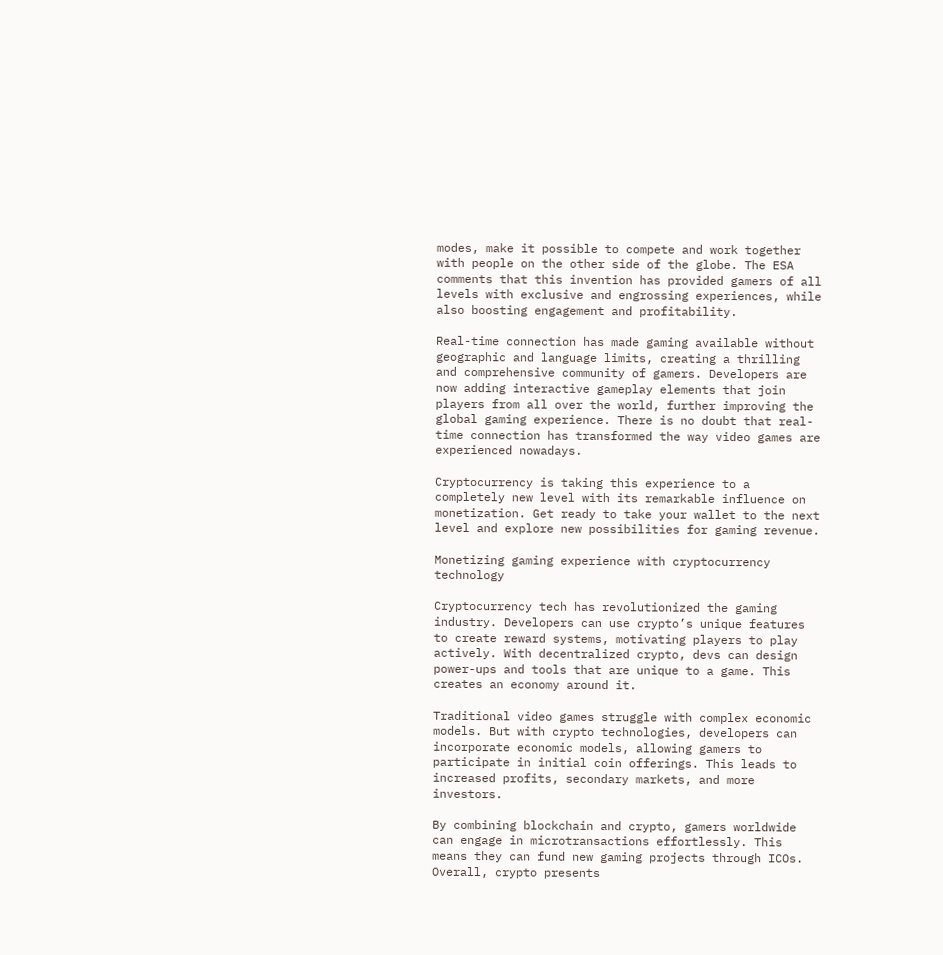modes, make it possible to compete and work together with people on the other side of the globe. The ESA comments that this invention has provided gamers of all levels with exclusive and engrossing experiences, while also boosting engagement and profitability.

Real-time connection has made gaming available without geographic and language limits, creating a thrilling and comprehensive community of gamers. Developers are now adding interactive gameplay elements that join players from all over the world, further improving the global gaming experience. There is no doubt that real-time connection has transformed the way video games are experienced nowadays.

Cryptocurrency is taking this experience to a completely new level with its remarkable influence on monetization. Get ready to take your wallet to the next level and explore new possibilities for gaming revenue.

Monetizing gaming experience with cryptocurrency technology

Cryptocurrency tech has revolutionized the gaming industry. Developers can use crypto’s unique features to create reward systems, motivating players to play actively. With decentralized crypto, devs can design power-ups and tools that are unique to a game. This creates an economy around it.

Traditional video games struggle with complex economic models. But with crypto technologies, developers can incorporate economic models, allowing gamers to participate in initial coin offerings. This leads to increased profits, secondary markets, and more investors.

By combining blockchain and crypto, gamers worldwide can engage in microtransactions effortlessly. This means they can fund new gaming projects through ICOs. Overall, crypto presents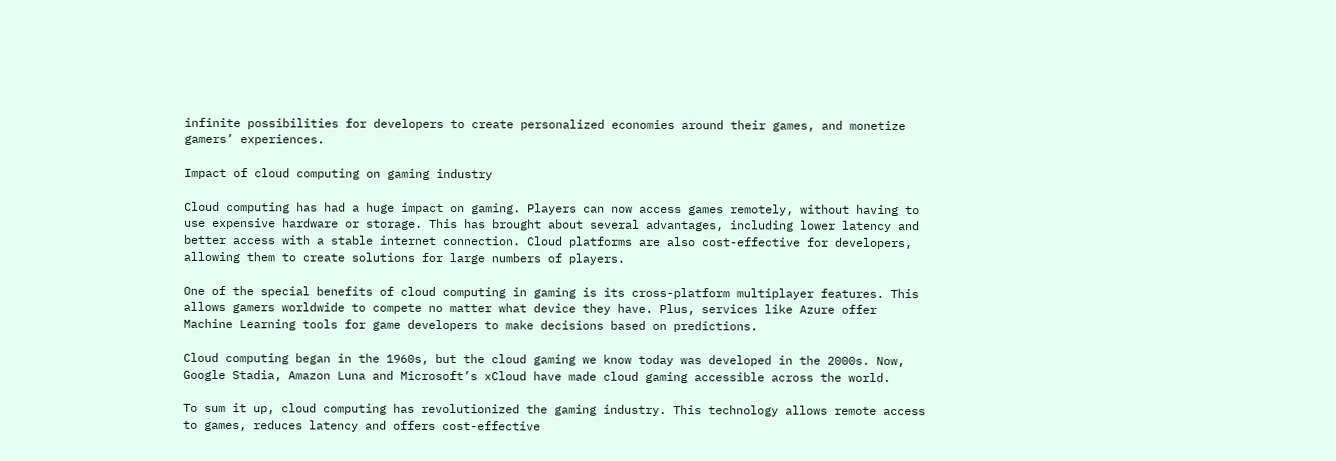infinite possibilities for developers to create personalized economies around their games, and monetize gamers’ experiences.

Impact of cloud computing on gaming industry

Cloud computing has had a huge impact on gaming. Players can now access games remotely, without having to use expensive hardware or storage. This has brought about several advantages, including lower latency and better access with a stable internet connection. Cloud platforms are also cost-effective for developers, allowing them to create solutions for large numbers of players.

One of the special benefits of cloud computing in gaming is its cross-platform multiplayer features. This allows gamers worldwide to compete no matter what device they have. Plus, services like Azure offer Machine Learning tools for game developers to make decisions based on predictions.

Cloud computing began in the 1960s, but the cloud gaming we know today was developed in the 2000s. Now, Google Stadia, Amazon Luna and Microsoft’s xCloud have made cloud gaming accessible across the world.

To sum it up, cloud computing has revolutionized the gaming industry. This technology allows remote access to games, reduces latency and offers cost-effective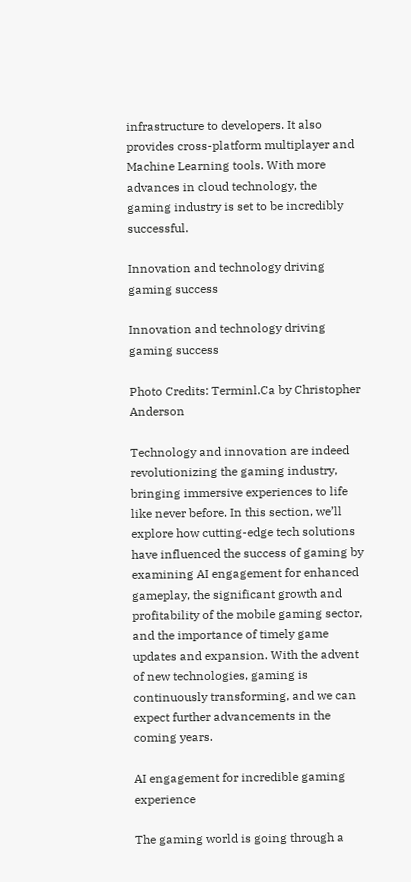infrastructure to developers. It also provides cross-platform multiplayer and Machine Learning tools. With more advances in cloud technology, the gaming industry is set to be incredibly successful.

Innovation and technology driving gaming success

Innovation and technology driving gaming success

Photo Credits: Terminl.Ca by Christopher Anderson

Technology and innovation are indeed revolutionizing the gaming industry, bringing immersive experiences to life like never before. In this section, we’ll explore how cutting-edge tech solutions have influenced the success of gaming by examining AI engagement for enhanced gameplay, the significant growth and profitability of the mobile gaming sector, and the importance of timely game updates and expansion. With the advent of new technologies, gaming is continuously transforming, and we can expect further advancements in the coming years.

AI engagement for incredible gaming experience

The gaming world is going through a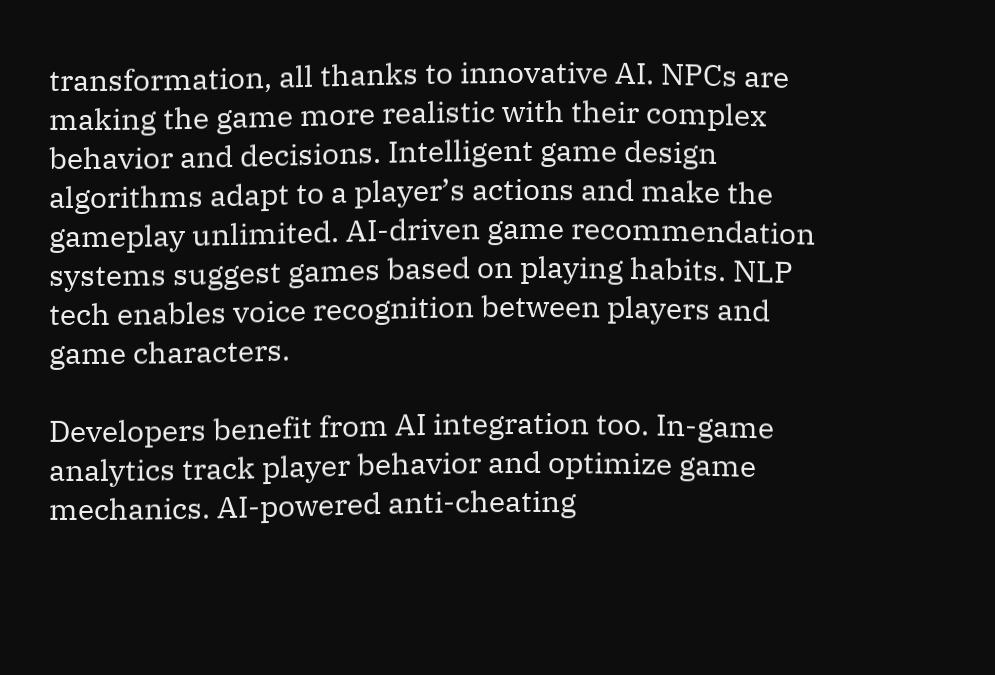transformation, all thanks to innovative AI. NPCs are making the game more realistic with their complex behavior and decisions. Intelligent game design algorithms adapt to a player’s actions and make the gameplay unlimited. AI-driven game recommendation systems suggest games based on playing habits. NLP tech enables voice recognition between players and game characters.

Developers benefit from AI integration too. In-game analytics track player behavior and optimize game mechanics. AI-powered anti-cheating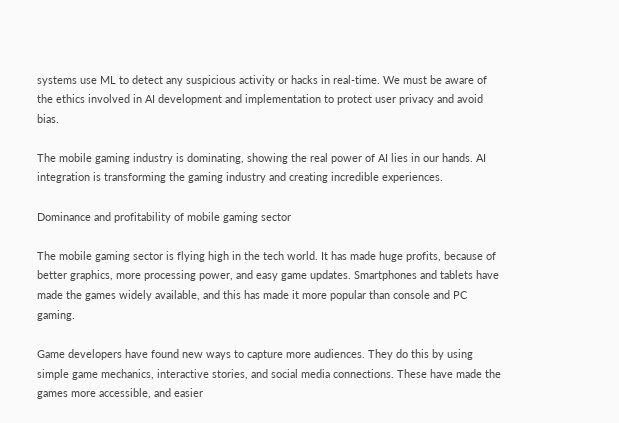systems use ML to detect any suspicious activity or hacks in real-time. We must be aware of the ethics involved in AI development and implementation to protect user privacy and avoid bias.

The mobile gaming industry is dominating, showing the real power of AI lies in our hands. AI integration is transforming the gaming industry and creating incredible experiences.

Dominance and profitability of mobile gaming sector

The mobile gaming sector is flying high in the tech world. It has made huge profits, because of better graphics, more processing power, and easy game updates. Smartphones and tablets have made the games widely available, and this has made it more popular than console and PC gaming.

Game developers have found new ways to capture more audiences. They do this by using simple game mechanics, interactive stories, and social media connections. These have made the games more accessible, and easier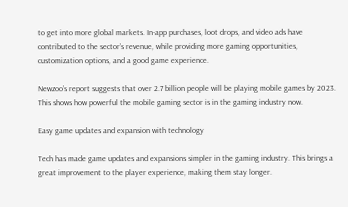to get into more global markets. In-app purchases, loot drops, and video ads have contributed to the sector’s revenue, while providing more gaming opportunities, customization options, and a good game experience.

Newzoo’s report suggests that over 2.7 billion people will be playing mobile games by 2023. This shows how powerful the mobile gaming sector is in the gaming industry now.

Easy game updates and expansion with technology

Tech has made game updates and expansions simpler in the gaming industry. This brings a great improvement to the player experience, making them stay longer.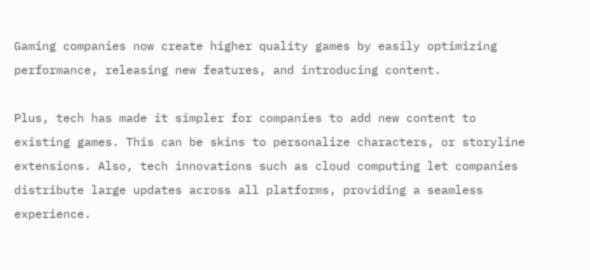Gaming companies now create higher quality games by easily optimizing performance, releasing new features, and introducing content.

Plus, tech has made it simpler for companies to add new content to existing games. This can be skins to personalize characters, or storyline extensions. Also, tech innovations such as cloud computing let companies distribute large updates across all platforms, providing a seamless experience.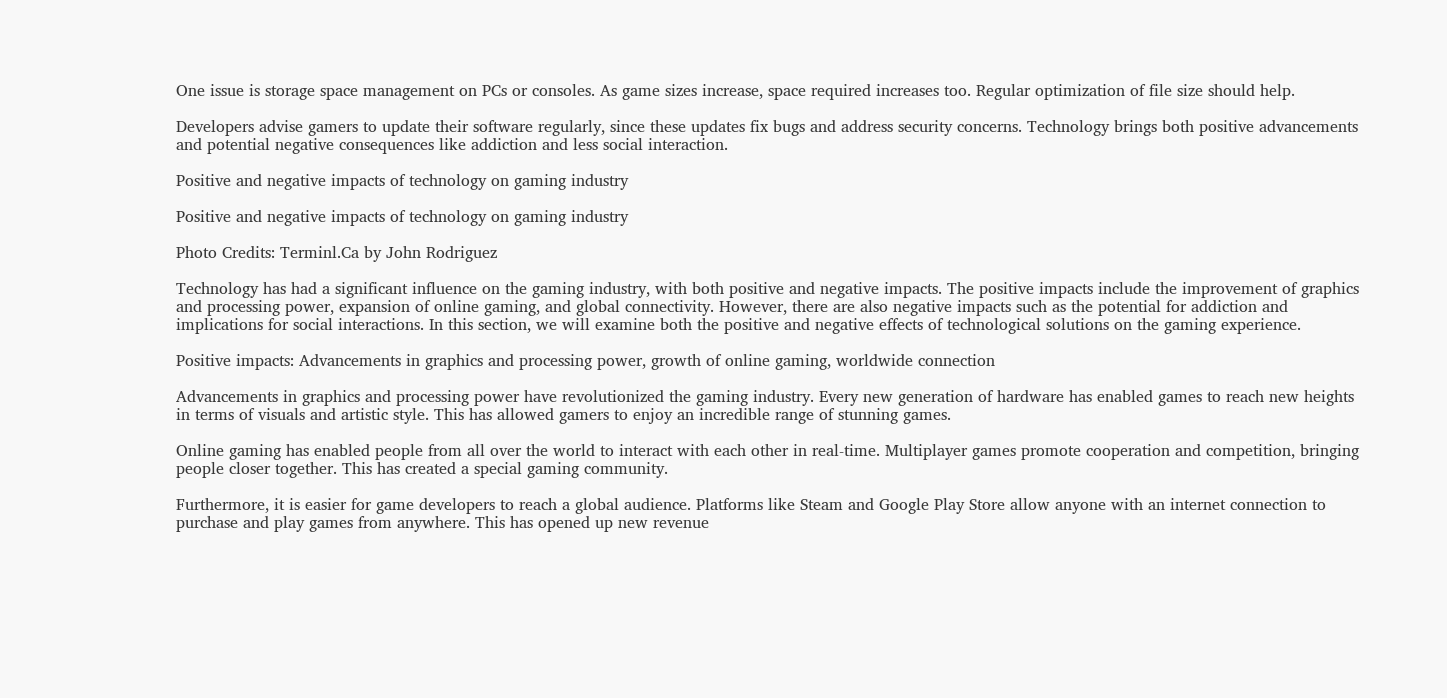One issue is storage space management on PCs or consoles. As game sizes increase, space required increases too. Regular optimization of file size should help.

Developers advise gamers to update their software regularly, since these updates fix bugs and address security concerns. Technology brings both positive advancements and potential negative consequences like addiction and less social interaction.

Positive and negative impacts of technology on gaming industry

Positive and negative impacts of technology on gaming industry

Photo Credits: Terminl.Ca by John Rodriguez

Technology has had a significant influence on the gaming industry, with both positive and negative impacts. The positive impacts include the improvement of graphics and processing power, expansion of online gaming, and global connectivity. However, there are also negative impacts such as the potential for addiction and implications for social interactions. In this section, we will examine both the positive and negative effects of technological solutions on the gaming experience.

Positive impacts: Advancements in graphics and processing power, growth of online gaming, worldwide connection

Advancements in graphics and processing power have revolutionized the gaming industry. Every new generation of hardware has enabled games to reach new heights in terms of visuals and artistic style. This has allowed gamers to enjoy an incredible range of stunning games.

Online gaming has enabled people from all over the world to interact with each other in real-time. Multiplayer games promote cooperation and competition, bringing people closer together. This has created a special gaming community.

Furthermore, it is easier for game developers to reach a global audience. Platforms like Steam and Google Play Store allow anyone with an internet connection to purchase and play games from anywhere. This has opened up new revenue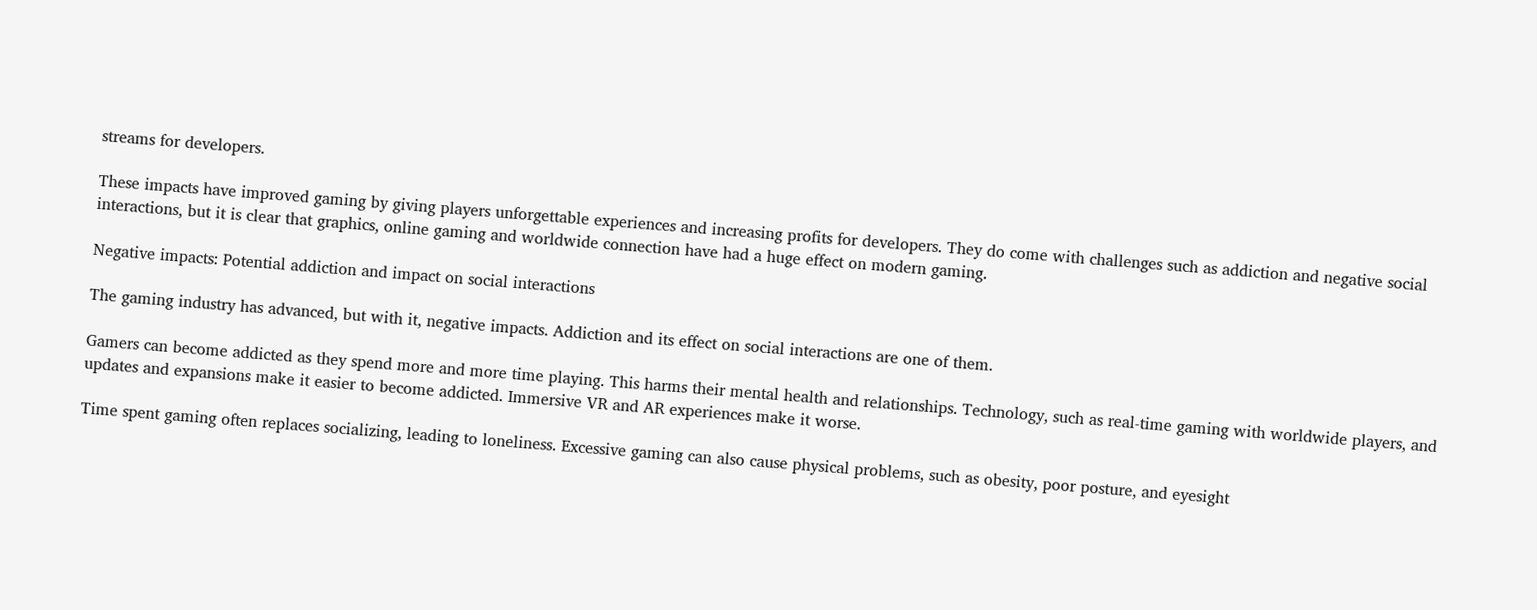streams for developers.

These impacts have improved gaming by giving players unforgettable experiences and increasing profits for developers. They do come with challenges such as addiction and negative social interactions, but it is clear that graphics, online gaming and worldwide connection have had a huge effect on modern gaming.

Negative impacts: Potential addiction and impact on social interactions

The gaming industry has advanced, but with it, negative impacts. Addiction and its effect on social interactions are one of them.

Gamers can become addicted as they spend more and more time playing. This harms their mental health and relationships. Technology, such as real-time gaming with worldwide players, and updates and expansions make it easier to become addicted. Immersive VR and AR experiences make it worse.

Time spent gaming often replaces socializing, leading to loneliness. Excessive gaming can also cause physical problems, such as obesity, poor posture, and eyesight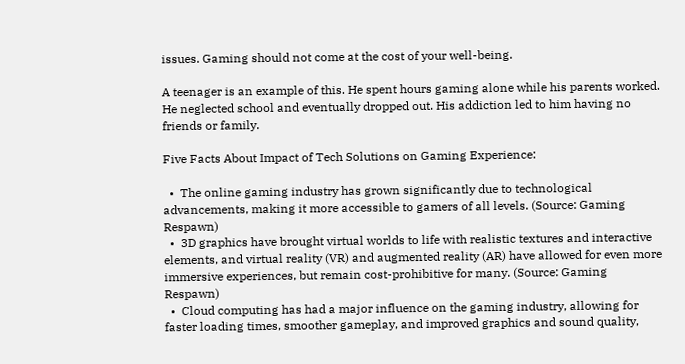issues. Gaming should not come at the cost of your well-being.

A teenager is an example of this. He spent hours gaming alone while his parents worked. He neglected school and eventually dropped out. His addiction led to him having no friends or family.

Five Facts About Impact of Tech Solutions on Gaming Experience:

  •  The online gaming industry has grown significantly due to technological advancements, making it more accessible to gamers of all levels. (Source: Gaming Respawn)
  •  3D graphics have brought virtual worlds to life with realistic textures and interactive elements, and virtual reality (VR) and augmented reality (AR) have allowed for even more immersive experiences, but remain cost-prohibitive for many. (Source: Gaming Respawn)
  •  Cloud computing has had a major influence on the gaming industry, allowing for faster loading times, smoother gameplay, and improved graphics and sound quality,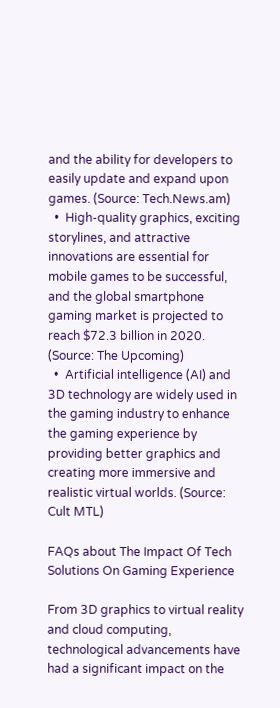and the ability for developers to easily update and expand upon games. (Source: Tech.News.am)
  •  High-quality graphics, exciting storylines, and attractive innovations are essential for mobile games to be successful, and the global smartphone gaming market is projected to reach $72.3 billion in 2020. (Source: The Upcoming)
  •  Artificial intelligence (AI) and 3D technology are widely used in the gaming industry to enhance the gaming experience by providing better graphics and creating more immersive and realistic virtual worlds. (Source: Cult MTL)

FAQs about The Impact Of Tech Solutions On Gaming Experience

From 3D graphics to virtual reality and cloud computing, technological advancements have had a significant impact on the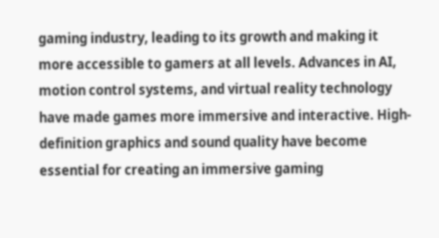gaming industry, leading to its growth and making it more accessible to gamers at all levels. Advances in AI, motion control systems, and virtual reality technology have made games more immersive and interactive. High-definition graphics and sound quality have become essential for creating an immersive gaming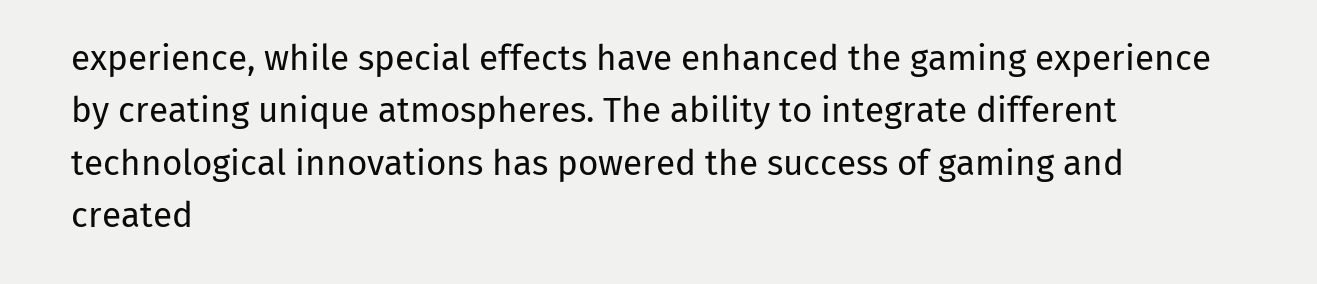experience, while special effects have enhanced the gaming experience by creating unique atmospheres. The ability to integrate different technological innovations has powered the success of gaming and created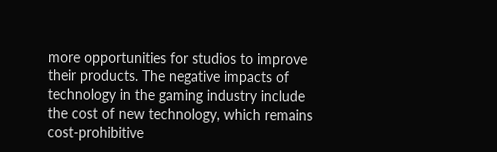more opportunities for studios to improve their products. The negative impacts of technology in the gaming industry include the cost of new technology, which remains cost-prohibitive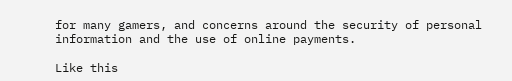for many gamers, and concerns around the security of personal information and the use of online payments.

Like this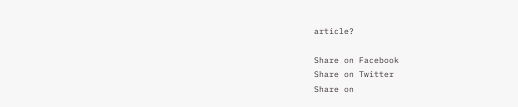article?

Share on Facebook
Share on Twitter
Share on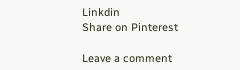Linkdin
Share on Pinterest

Leave a comment